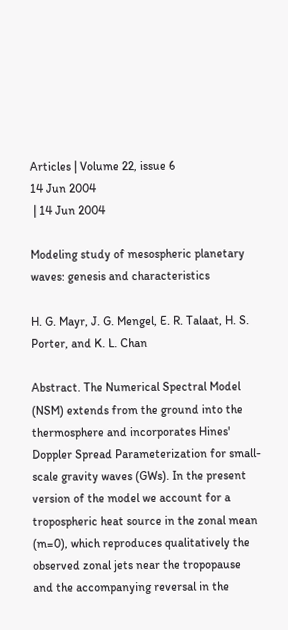Articles | Volume 22, issue 6
14 Jun 2004
 | 14 Jun 2004

Modeling study of mesospheric planetary waves: genesis and characteristics

H. G. Mayr, J. G. Mengel, E. R. Talaat, H. S. Porter, and K. L. Chan

Abstract. The Numerical Spectral Model (NSM) extends from the ground into the thermosphere and incorporates Hines' Doppler Spread Parameterization for small-scale gravity waves (GWs). In the present version of the model we account for a tropospheric heat source in the zonal mean (m=0), which reproduces qualitatively the observed zonal jets near the tropopause and the accompanying reversal in the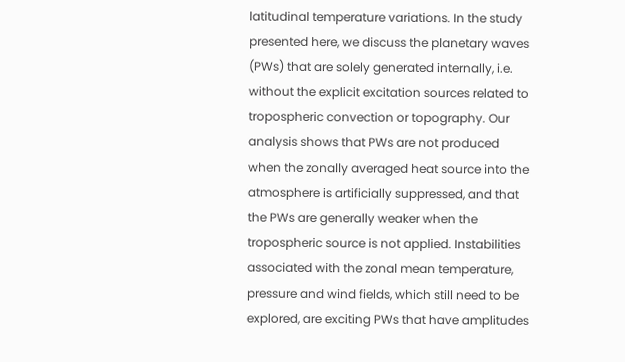latitudinal temperature variations. In the study presented here, we discuss the planetary waves (PWs) that are solely generated internally, i.e. without the explicit excitation sources related to tropospheric convection or topography. Our analysis shows that PWs are not produced when the zonally averaged heat source into the atmosphere is artificially suppressed, and that the PWs are generally weaker when the tropospheric source is not applied. Instabilities associated with the zonal mean temperature, pressure and wind fields, which still need to be explored, are exciting PWs that have amplitudes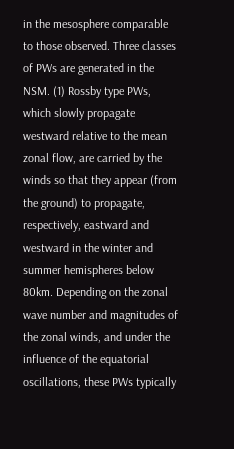in the mesosphere comparable to those observed. Three classes of PWs are generated in the NSM. (1) Rossby type PWs, which slowly propagate westward relative to the mean zonal flow, are carried by the winds so that they appear (from the ground) to propagate, respectively, eastward and westward in the winter and summer hemispheres below 80km. Depending on the zonal wave number and magnitudes of the zonal winds, and under the influence of the equatorial oscillations, these PWs typically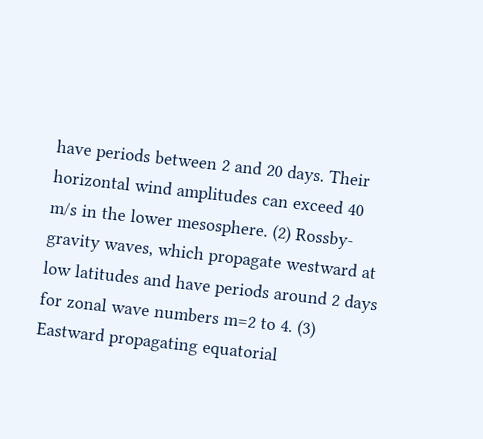have periods between 2 and 20 days. Their horizontal wind amplitudes can exceed 40 m/s in the lower mesosphere. (2) Rossby-gravity waves, which propagate westward at low latitudes and have periods around 2 days for zonal wave numbers m=2 to 4. (3) Eastward propagating equatorial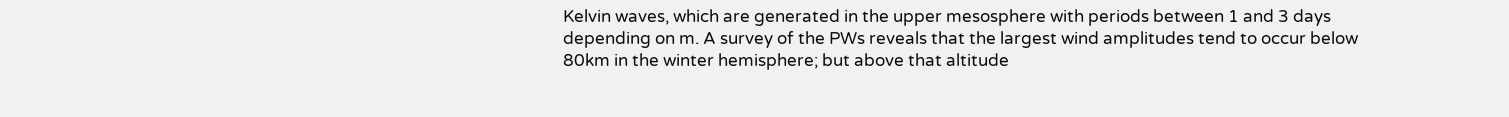Kelvin waves, which are generated in the upper mesosphere with periods between 1 and 3 days depending on m. A survey of the PWs reveals that the largest wind amplitudes tend to occur below 80km in the winter hemisphere; but above that altitude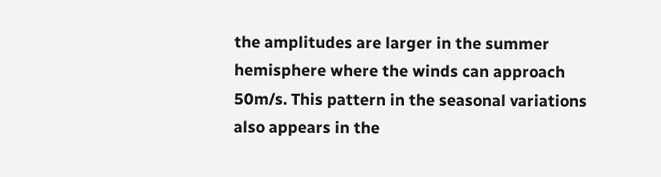the amplitudes are larger in the summer hemisphere where the winds can approach 50m/s. This pattern in the seasonal variations also appears in the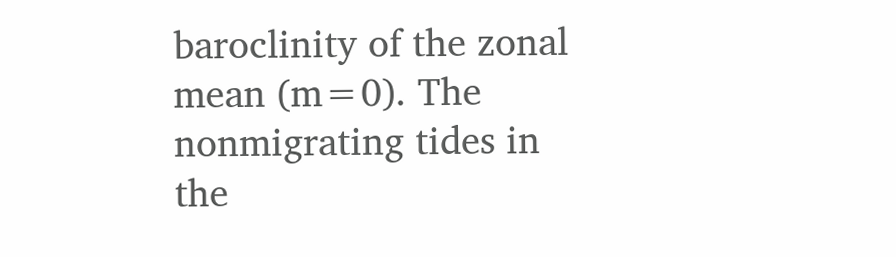baroclinity of the zonal mean (m=0). The nonmigrating tides in the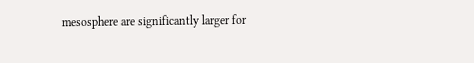mesosphere are significantly larger for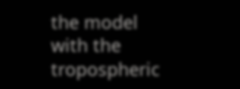the model with the tropospheric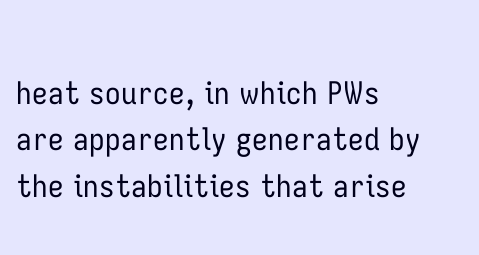heat source, in which PWs are apparently generated by the instabilities that arise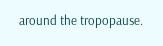around the tropopause.